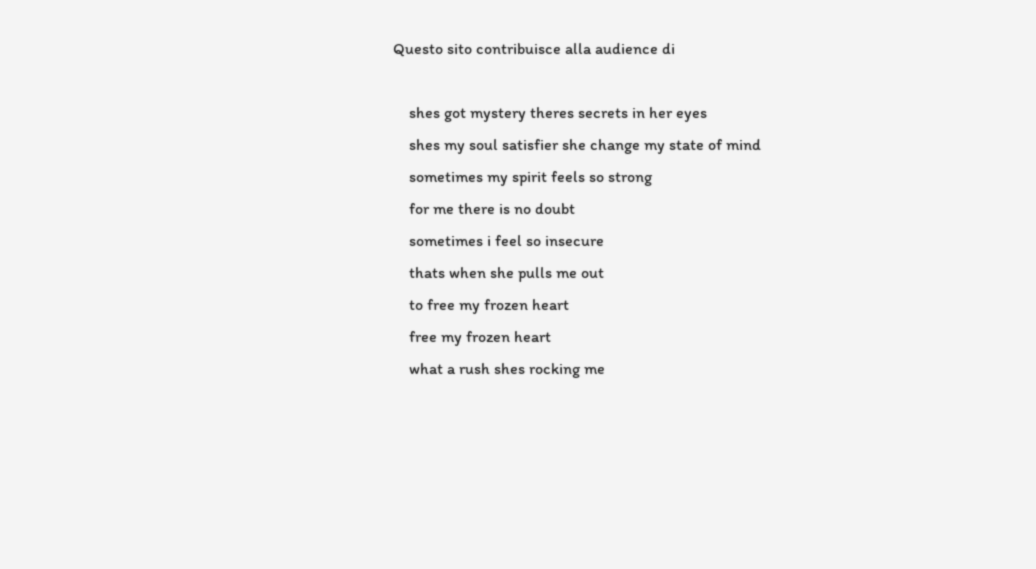Questo sito contribuisce alla audience di

    shes got mystery theres secrets in her eyes
    shes my soul satisfier she change my state of mind
    sometimes my spirit feels so strong
    for me there is no doubt
    sometimes i feel so insecure
    thats when she pulls me out
    to free my frozen heart
    free my frozen heart
    what a rush shes rocking me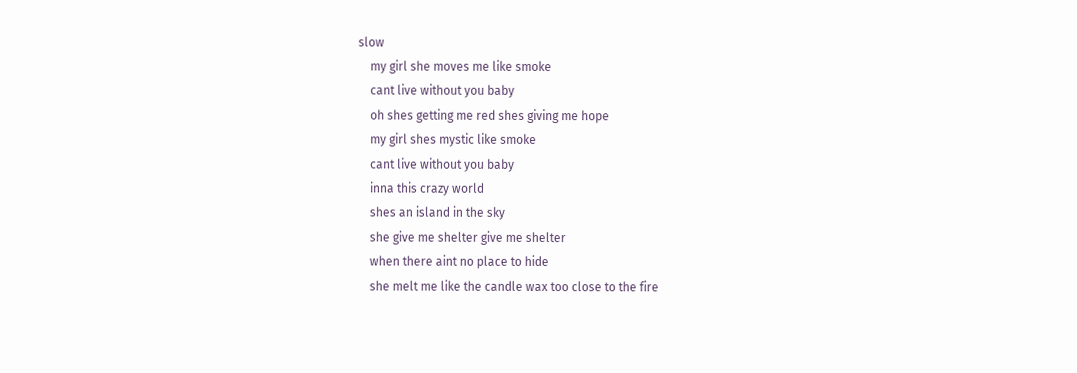slow
    my girl she moves me like smoke
    cant live without you baby
    oh shes getting me red shes giving me hope
    my girl shes mystic like smoke
    cant live without you baby
    inna this crazy world
    shes an island in the sky
    she give me shelter give me shelter
    when there aint no place to hide
    she melt me like the candle wax too close to the fire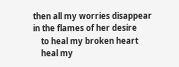then all my worries disappear in the flames of her desire
    to heal my broken heart
    heal my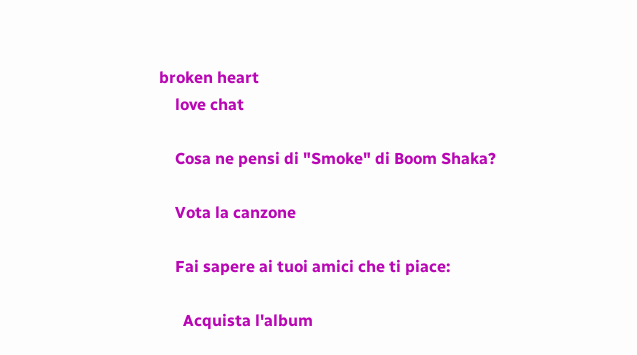broken heart
    love chat

    Cosa ne pensi di "Smoke" di Boom Shaka?

    Vota la canzone

    Fai sapere ai tuoi amici che ti piace:

      Acquista l'album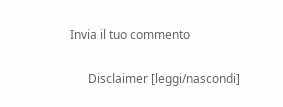Invia il tuo commento

      Disclaimer [leggi/nascondi]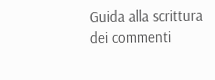Guida alla scrittura dei commenti